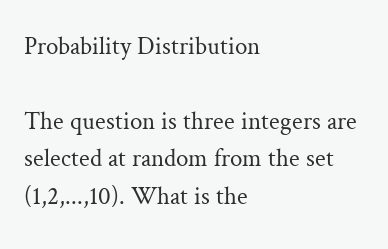Probability Distribution

The question is three integers are selected at random from the set (1,2,...,10). What is the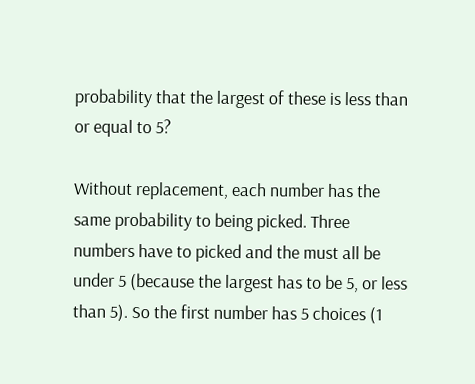probability that the largest of these is less than or equal to 5?

Without replacement, each number has the same probability to being picked. Three numbers have to picked and the must all be under 5 (because the largest has to be 5, or less than 5). So the first number has 5 choices (1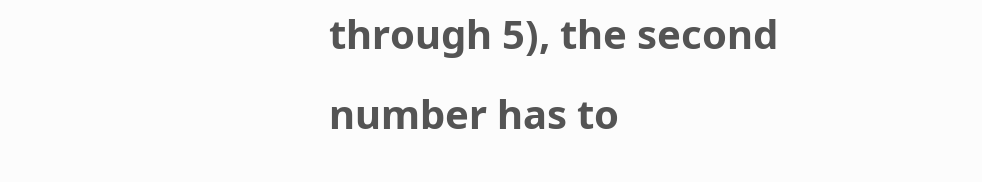through 5), the second number has to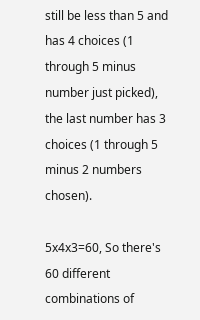still be less than 5 and has 4 choices (1 through 5 minus number just picked), the last number has 3 choices (1 through 5 minus 2 numbers chosen).

5x4x3=60, So there's 60 different combinations of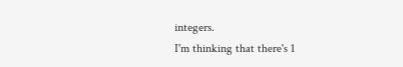integers.
I'm thinking that there's 1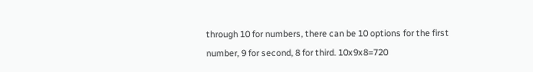through 10 for numbers, there can be 10 options for the first number, 9 for second, 8 for third. 10x9x8=720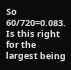So 60/720=0.083. Is this right for the largest being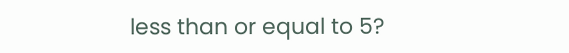less than or equal to 5?